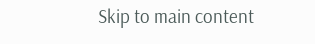Skip to main content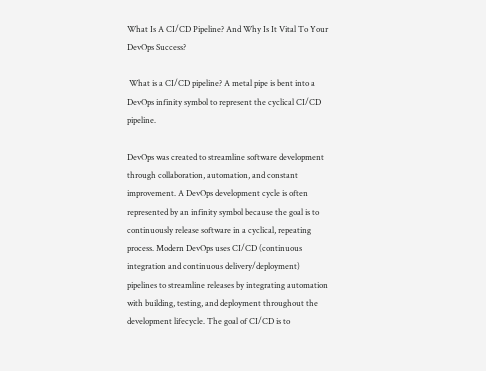What Is A CI/CD Pipeline? And Why Is It Vital To Your DevOps Success?

 What is a CI/CD pipeline? A metal pipe is bent into a DevOps infinity symbol to represent the cyclical CI/CD pipeline.

DevOps was created to streamline software development through collaboration, automation, and constant improvement. A DevOps development cycle is often represented by an infinity symbol because the goal is to continuously release software in a cyclical, repeating process. Modern DevOps uses CI/CD (continuous integration and continuous delivery/deployment) pipelines to streamline releases by integrating automation with building, testing, and deployment throughout the development lifecycle. The goal of CI/CD is to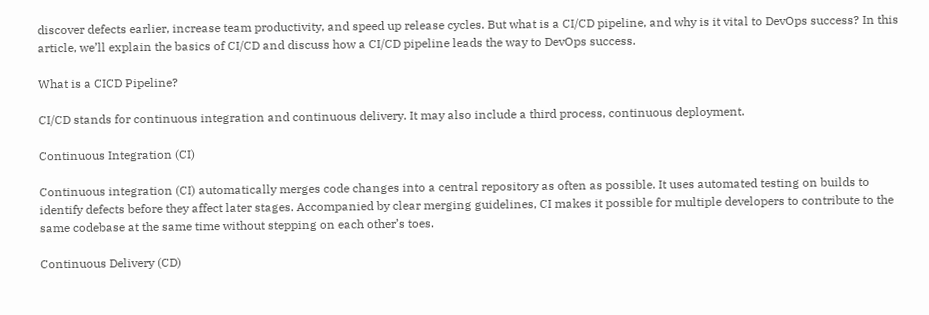discover defects earlier, increase team productivity, and speed up release cycles. But what is a CI/CD pipeline, and why is it vital to DevOps success? In this article, we’ll explain the basics of CI/CD and discuss how a CI/CD pipeline leads the way to DevOps success.

What is a CICD Pipeline?

CI/CD stands for continuous integration and continuous delivery. It may also include a third process, continuous deployment.

Continuous Integration (CI)

Continuous integration (CI) automatically merges code changes into a central repository as often as possible. It uses automated testing on builds to identify defects before they affect later stages. Accompanied by clear merging guidelines, CI makes it possible for multiple developers to contribute to the same codebase at the same time without stepping on each other’s toes.

Continuous Delivery (CD)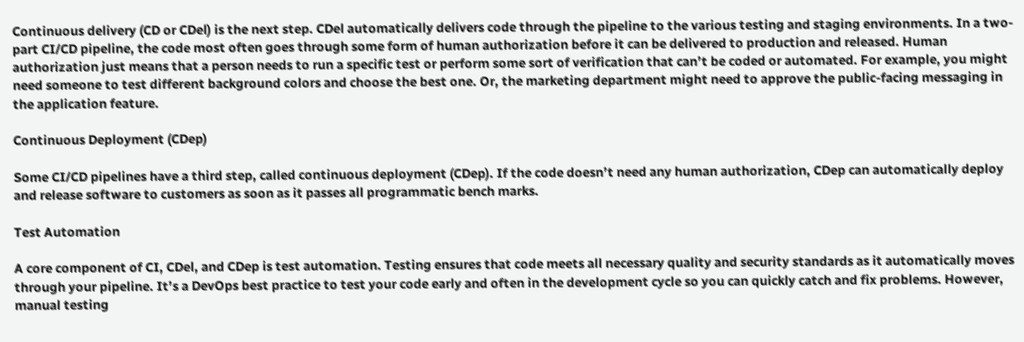Continuous delivery (CD or CDel) is the next step. CDel automatically delivers code through the pipeline to the various testing and staging environments. In a two-part CI/CD pipeline, the code most often goes through some form of human authorization before it can be delivered to production and released. Human authorization just means that a person needs to run a specific test or perform some sort of verification that can’t be coded or automated. For example, you might need someone to test different background colors and choose the best one. Or, the marketing department might need to approve the public-facing messaging in the application feature.

Continuous Deployment (CDep)

Some CI/CD pipelines have a third step, called continuous deployment (CDep). If the code doesn’t need any human authorization, CDep can automatically deploy and release software to customers as soon as it passes all programmatic bench marks.

Test Automation

A core component of CI, CDel, and CDep is test automation. Testing ensures that code meets all necessary quality and security standards as it automatically moves through your pipeline. It’s a DevOps best practice to test your code early and often in the development cycle so you can quickly catch and fix problems. However, manual testing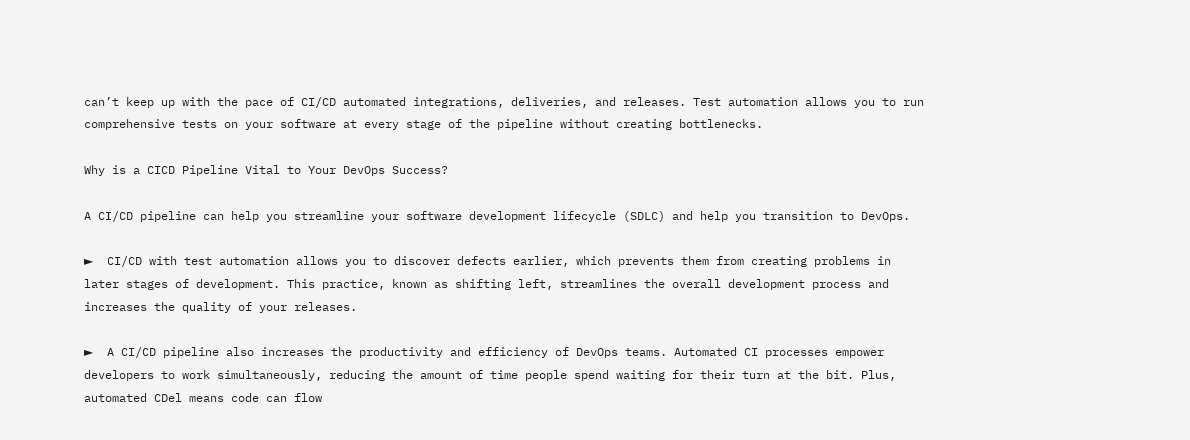can’t keep up with the pace of CI/CD automated integrations, deliveries, and releases. Test automation allows you to run comprehensive tests on your software at every stage of the pipeline without creating bottlenecks.

Why is a CICD Pipeline Vital to Your DevOps Success?

A CI/CD pipeline can help you streamline your software development lifecycle (SDLC) and help you transition to DevOps.

►  CI/CD with test automation allows you to discover defects earlier, which prevents them from creating problems in later stages of development. This practice, known as shifting left, streamlines the overall development process and increases the quality of your releases.

►  A CI/CD pipeline also increases the productivity and efficiency of DevOps teams. Automated CI processes empower developers to work simultaneously, reducing the amount of time people spend waiting for their turn at the bit. Plus, automated CDel means code can flow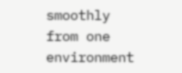smoothly from one environment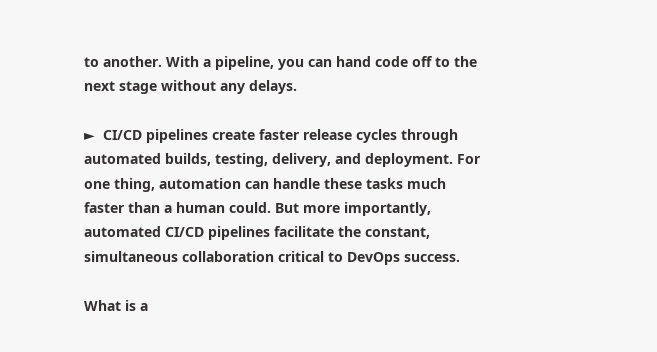to another. With a pipeline, you can hand code off to the next stage without any delays.

►  CI/CD pipelines create faster release cycles through automated builds, testing, delivery, and deployment. For one thing, automation can handle these tasks much faster than a human could. But more importantly, automated CI/CD pipelines facilitate the constant, simultaneous collaboration critical to DevOps success.

What is a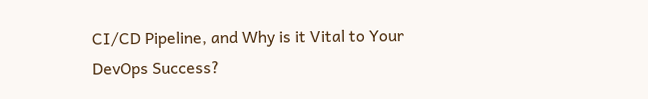CI/CD Pipeline, and Why is it Vital to Your DevOps Success?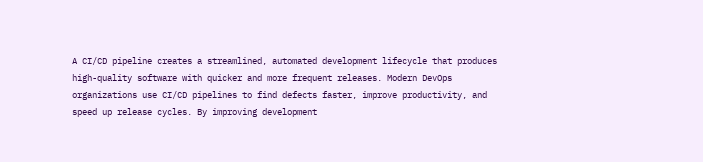A CI/CD pipeline creates a streamlined, automated development lifecycle that produces high-quality software with quicker and more frequent releases. Modern DevOps organizations use CI/CD pipelines to find defects faster, improve productivity, and speed up release cycles. By improving development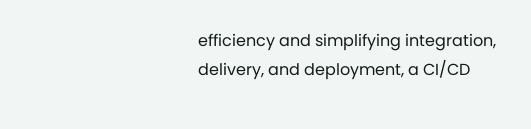efficiency and simplifying integration, delivery, and deployment, a CI/CD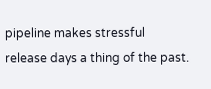pipeline makes stressful release days a thing of the past.